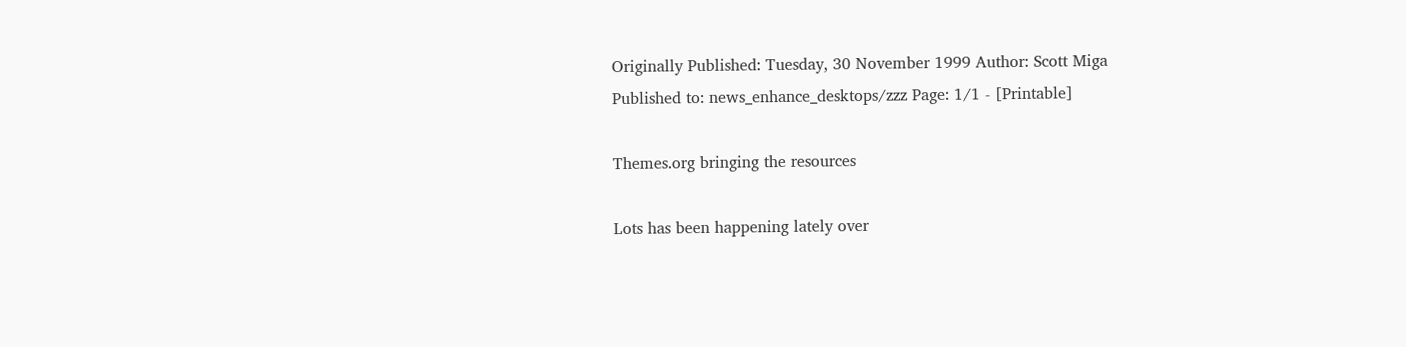Originally Published: Tuesday, 30 November 1999 Author: Scott Miga
Published to: news_enhance_desktops/zzz Page: 1/1 - [Printable]

Themes.org bringing the resources

Lots has been happening lately over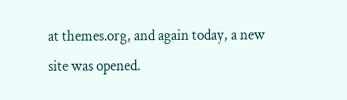at themes.org, and again today, a new site was opened.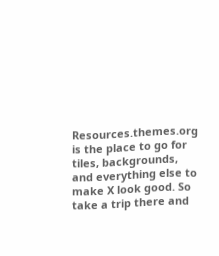Resources.themes.org is the place to go for tiles, backgrounds, and everything else to make X look good. So take a trip there and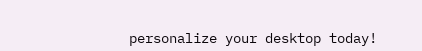personalize your desktop today!